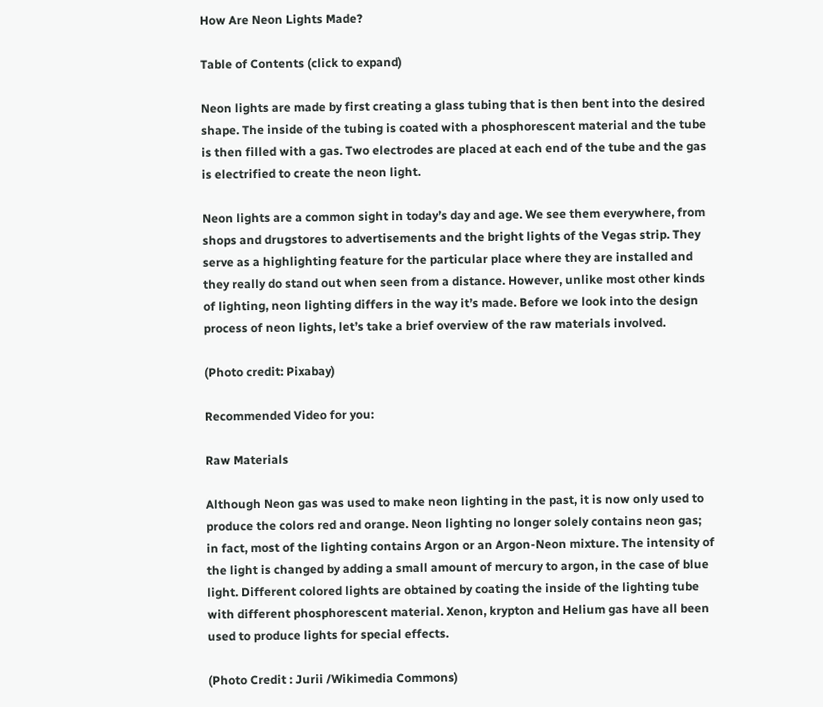How Are Neon Lights Made?

Table of Contents (click to expand)

Neon lights are made by first creating a glass tubing that is then bent into the desired shape. The inside of the tubing is coated with a phosphorescent material and the tube is then filled with a gas. Two electrodes are placed at each end of the tube and the gas is electrified to create the neon light.

Neon lights are a common sight in today’s day and age. We see them everywhere, from shops and drugstores to advertisements and the bright lights of the Vegas strip. They serve as a highlighting feature for the particular place where they are installed and they really do stand out when seen from a distance. However, unlike most other kinds of lighting, neon lighting differs in the way it’s made. Before we look into the design process of neon lights, let’s take a brief overview of the raw materials involved.

(Photo credit: Pixabay)

Recommended Video for you:

Raw Materials

Although Neon gas was used to make neon lighting in the past, it is now only used to produce the colors red and orange. Neon lighting no longer solely contains neon gas; in fact, most of the lighting contains Argon or an Argon-Neon mixture. The intensity of the light is changed by adding a small amount of mercury to argon, in the case of blue light. Different colored lights are obtained by coating the inside of the lighting tube with different phosphorescent material. Xenon, krypton and Helium gas have all been used to produce lights for special effects.

(Photo Credit : Jurii /Wikimedia Commons)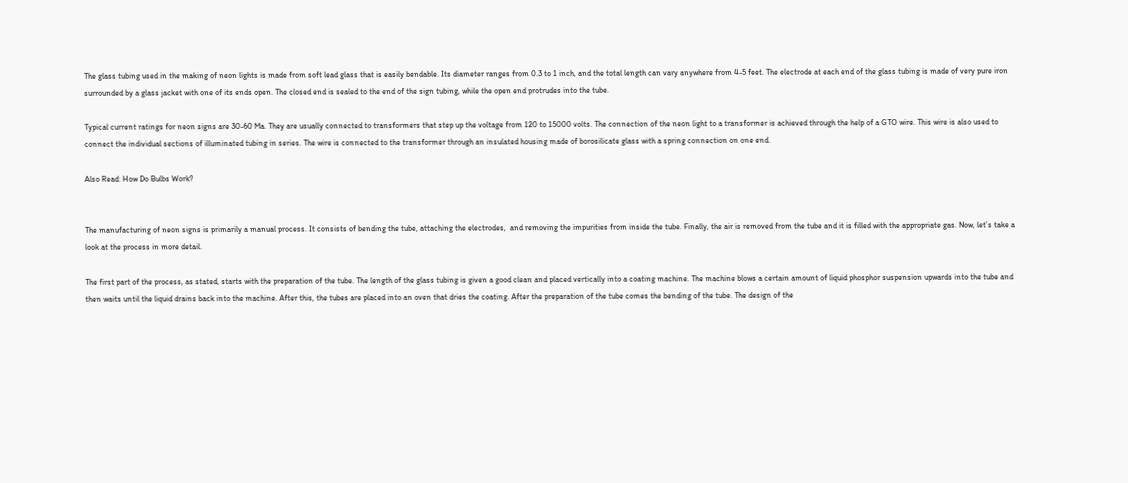The glass tubing used in the making of neon lights is made from soft lead glass that is easily bendable. Its diameter ranges from 0.3 to 1 inch, and the total length can vary anywhere from 4-5 feet. The electrode at each end of the glass tubing is made of very pure iron surrounded by a glass jacket with one of its ends open. The closed end is sealed to the end of the sign tubing, while the open end protrudes into the tube.

Typical current ratings for neon signs are 30-60 Ma. They are usually connected to transformers that step up the voltage from 120 to 15000 volts. The connection of the neon light to a transformer is achieved through the help of a GTO wire. This wire is also used to connect the individual sections of illuminated tubing in series. The wire is connected to the transformer through an insulated housing made of borosilicate glass with a spring connection on one end.

Also Read: How Do Bulbs Work?


The manufacturing of neon signs is primarily a manual process. It consists of bending the tube, attaching the electrodes,  and removing the impurities from inside the tube. Finally, the air is removed from the tube and it is filled with the appropriate gas. Now, let’s take a look at the process in more detail.

The first part of the process, as stated, starts with the preparation of the tube. The length of the glass tubing is given a good clean and placed vertically into a coating machine. The machine blows a certain amount of liquid phosphor suspension upwards into the tube and then waits until the liquid drains back into the machine. After this, the tubes are placed into an oven that dries the coating. After the preparation of the tube comes the bending of the tube. The design of the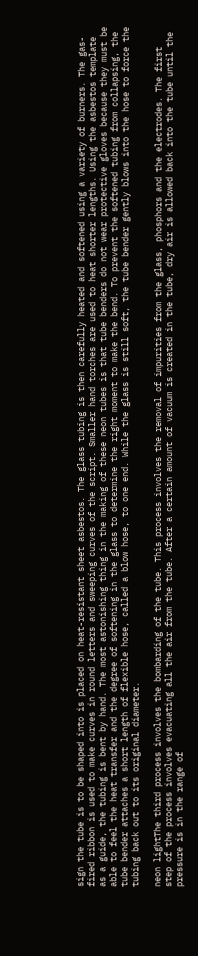sign the tube is to be shaped into is placed on heat-resistant sheet asbestos. The glass tubing is then carefully heated and softened using a variety of burners. The gas-fired ribbon is used to make curves in round letters and sweeping curves of the script. Smaller hand torches are used to heat shorter lengths. Using the asbestos template as a guide, the tubing is bent by hand. The most astonishing thing in the making of these neon tubes is that tube benders do not wear protective gloves because they must be able to feel the heat transfer and the degree of softening in the glass to determine the right moment to make the bend. To prevent the softened tubing from collapsing, the tube bender attaches a short length of flexible hose, called a blow hose, to one end. While the glass is still soft, the tube bender gently blows into the hose to force the tubing back out to its original diameter.

neon lightThe third process involves the bombarding of the tube. This process involves the removal of impurities from the glass, phosphors and the electrodes. The first step of the process involves evacuating all the air from the tube. After a certain amount of vacuum is created in the tube, dry air is allowed back into the tube until the pressure is in the range of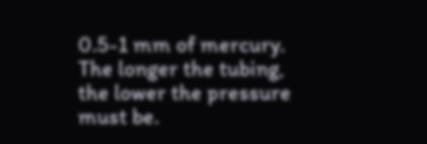0.5-1 mm of mercury. The longer the tubing, the lower the pressure must be.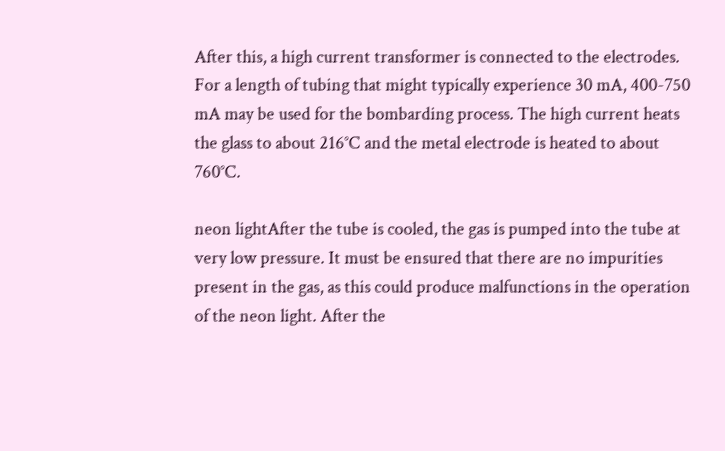After this, a high current transformer is connected to the electrodes. For a length of tubing that might typically experience 30 mA, 400-750 mA may be used for the bombarding process. The high current heats the glass to about 216°C and the metal electrode is heated to about 760°C.

neon lightAfter the tube is cooled, the gas is pumped into the tube at very low pressure. It must be ensured that there are no impurities present in the gas, as this could produce malfunctions in the operation of the neon light. After the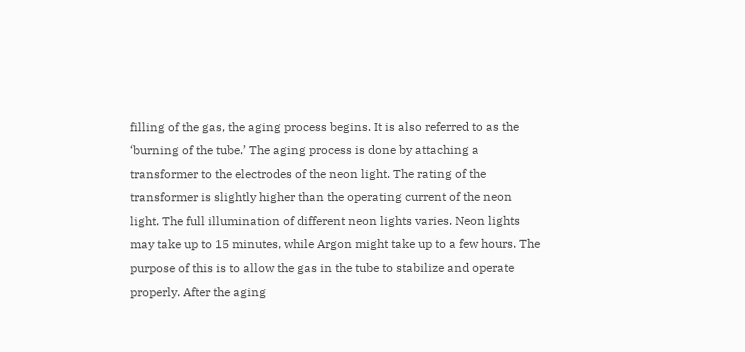filling of the gas, the aging process begins. It is also referred to as the ‘burning of the tube.’ The aging process is done by attaching a transformer to the electrodes of the neon light. The rating of the transformer is slightly higher than the operating current of the neon light. The full illumination of different neon lights varies. Neon lights may take up to 15 minutes, while Argon might take up to a few hours. The purpose of this is to allow the gas in the tube to stabilize and operate properly. After the aging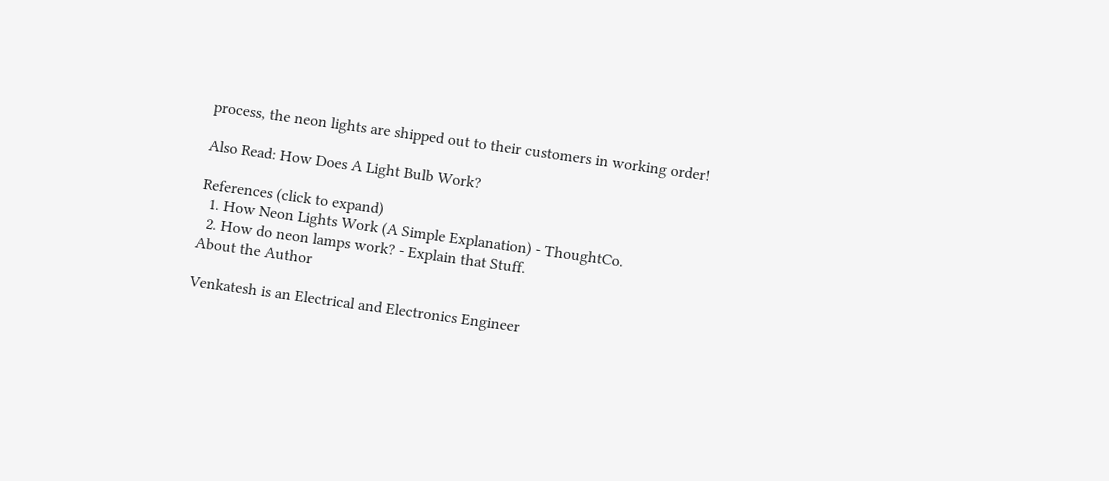process, the neon lights are shipped out to their customers in working order!

Also Read: How Does A Light Bulb Work?

References (click to expand)
  1. How Neon Lights Work (A Simple Explanation) - ThoughtCo.
  2. How do neon lamps work? - Explain that Stuff.
About the Author

Venkatesh is an Electrical and Electronics Engineer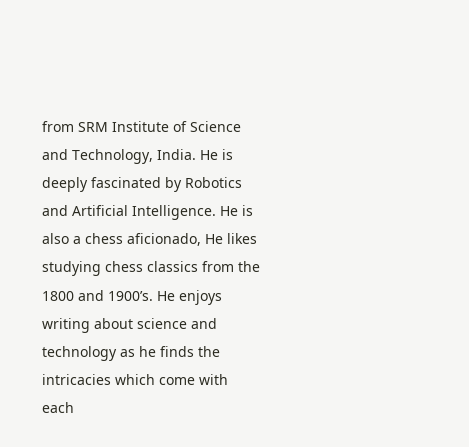from SRM Institute of Science and Technology, India. He is deeply fascinated by Robotics and Artificial Intelligence. He is also a chess aficionado, He likes studying chess classics from the 1800 and 1900’s. He enjoys writing about science and technology as he finds the intricacies which come with each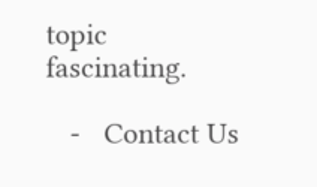topic fascinating.

   -   Contact Us